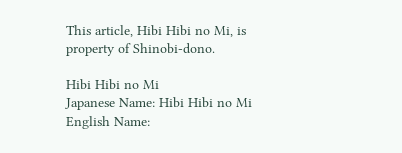This article, Hibi Hibi no Mi, is property of Shinobi-dono.

Hibi Hibi no Mi
Japanese Name: Hibi Hibi no Mi
English Name: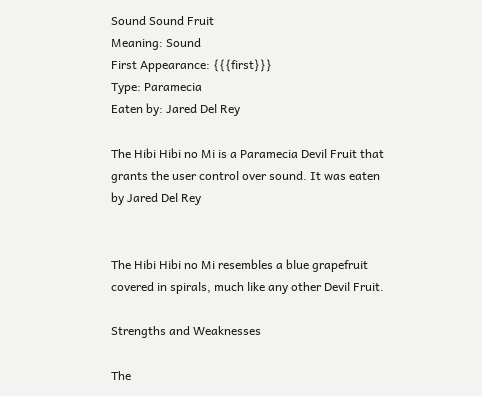Sound Sound Fruit
Meaning: Sound
First Appearance: {{{first}}}
Type: Paramecia
Eaten by: Jared Del Rey

The Hibi Hibi no Mi is a Paramecia Devil Fruit that grants the user control over sound. It was eaten by Jared Del Rey


The Hibi Hibi no Mi resembles a blue grapefruit covered in spirals, much like any other Devil Fruit.

Strengths and Weaknesses

The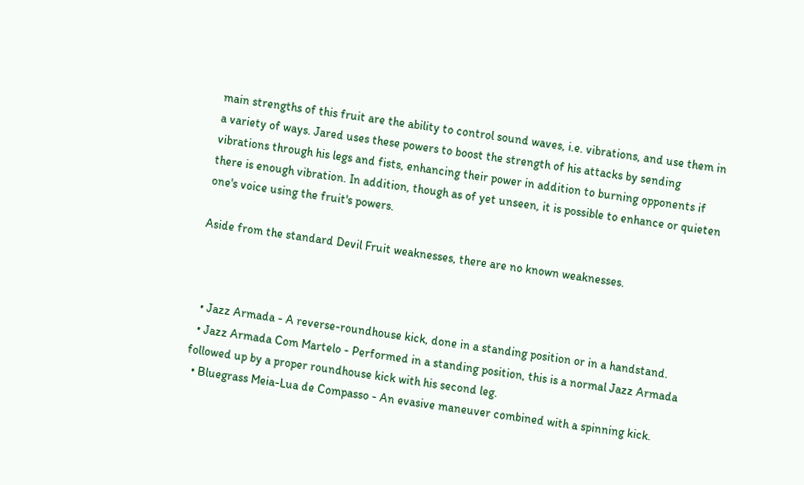main strengths of this fruit are the ability to control sound waves, i.e. vibrations, and use them in a variety of ways. Jared uses these powers to boost the strength of his attacks by sending vibrations through his legs and fists, enhancing their power in addition to burning opponents if there is enough vibration. In addition, though as of yet unseen, it is possible to enhance or quieten one's voice using the fruit's powers.

Aside from the standard Devil Fruit weaknesses, there are no known weaknesses.



  • Jazz Armada - A reverse-roundhouse kick, done in a standing position or in a handstand.
  • Jazz Armada Com Martelo - Performed in a standing position, this is a normal Jazz Armada followed up by a proper roundhouse kick with his second leg.
  • Bluegrass Meia-Lua de Compasso - An evasive maneuver combined with a spinning kick.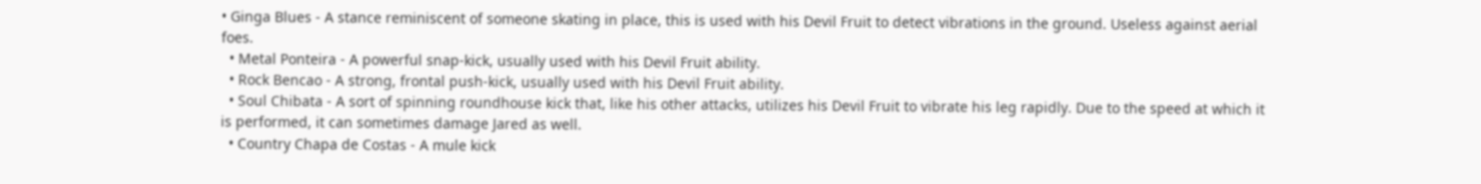• Ginga Blues - A stance reminiscent of someone skating in place, this is used with his Devil Fruit to detect vibrations in the ground. Useless against aerial foes.
  • Metal Ponteira - A powerful snap-kick, usually used with his Devil Fruit ability.
  • Rock Bencao - A strong, frontal push-kick, usually used with his Devil Fruit ability.
  • Soul Chibata - A sort of spinning roundhouse kick that, like his other attacks, utilizes his Devil Fruit to vibrate his leg rapidly. Due to the speed at which it is performed, it can sometimes damage Jared as well.
  • Country Chapa de Costas - A mule kick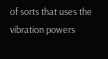of sorts that uses the vibration powers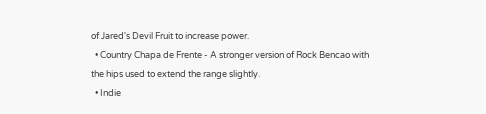of Jared's Devil Fruit to increase power.
  • Country Chapa de Frente - A stronger version of Rock Bencao with the hips used to extend the range slightly.
  • Indie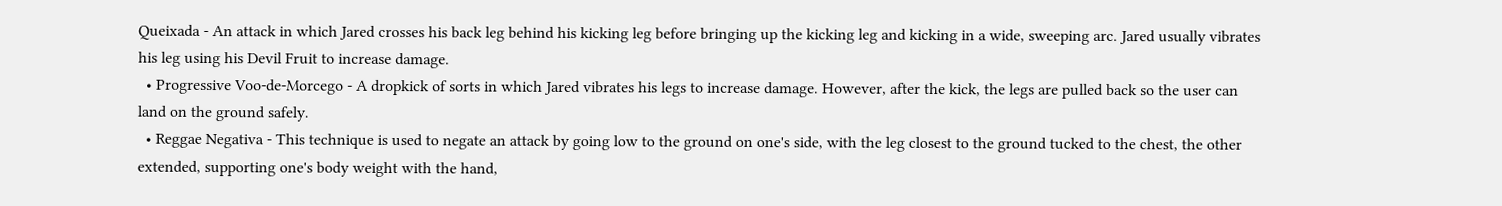Queixada - An attack in which Jared crosses his back leg behind his kicking leg before bringing up the kicking leg and kicking in a wide, sweeping arc. Jared usually vibrates his leg using his Devil Fruit to increase damage.
  • Progressive Voo-de-Morcego - A dropkick of sorts in which Jared vibrates his legs to increase damage. However, after the kick, the legs are pulled back so the user can land on the ground safely.
  • Reggae Negativa - This technique is used to negate an attack by going low to the ground on one's side, with the leg closest to the ground tucked to the chest, the other extended, supporting one's body weight with the hand,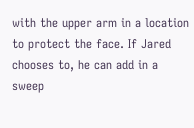with the upper arm in a location to protect the face. If Jared chooses to, he can add in a sweep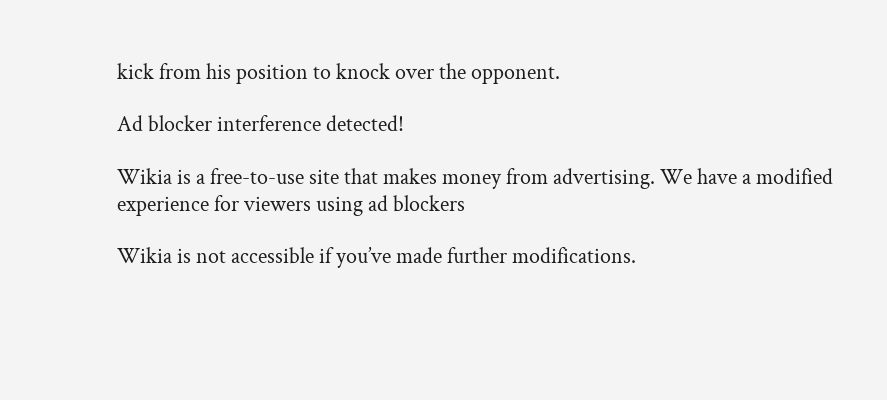kick from his position to knock over the opponent.

Ad blocker interference detected!

Wikia is a free-to-use site that makes money from advertising. We have a modified experience for viewers using ad blockers

Wikia is not accessible if you’ve made further modifications.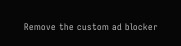Remove the custom ad blocker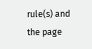rule(s) and the page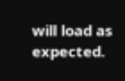will load as expected.